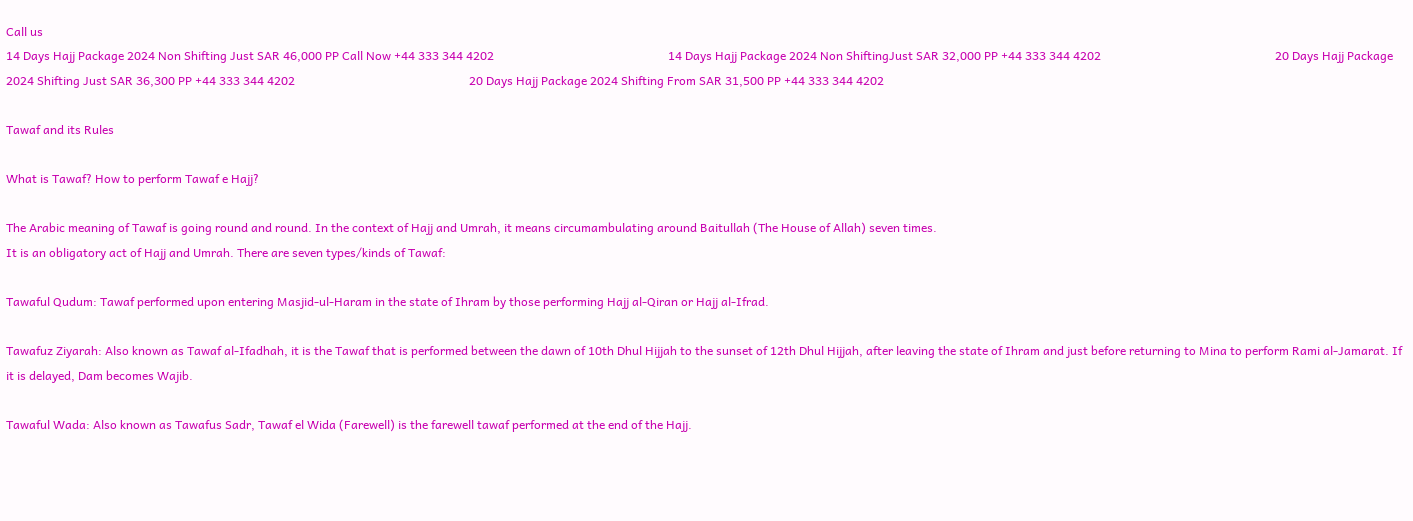Call us
14 Days Hajj Package 2024 Non Shifting Just SAR 46,000 PP Call Now +44 333 344 4202                                                          14 Days Hajj Package 2024 Non ShiftingJust SAR 32,000 PP +44 333 344 4202                                                          20 Days Hajj Package 2024 Shifting Just SAR 36,300 PP +44 333 344 4202                                                          20 Days Hajj Package 2024 Shifting From SAR 31,500 PP +44 333 344 4202

Tawaf and its Rules

What is Tawaf? How to perform Tawaf e Hajj?

The Arabic meaning of Tawaf is going round and round. In the context of Hajj and Umrah, it means circumambulating around Baitullah (The House of Allah) seven times.
It is an obligatory act of Hajj and Umrah. There are seven types/kinds of Tawaf:

Tawaful Qudum: Tawaf performed upon entering Masjid-ul-Haram in the state of Ihram by those performing Hajj al-Qiran or Hajj al-Ifrad.

Tawafuz Ziyarah: Also known as Tawaf al-Ifadhah, it is the Tawaf that is performed between the dawn of 10th Dhul Hijjah to the sunset of 12th Dhul Hijjah, after leaving the state of Ihram and just before returning to Mina to perform Rami al-Jamarat. If it is delayed, Dam becomes Wajib.

Tawaful Wada: Also known as Tawafus Sadr, Tawaf el Wida (Farewell) is the farewell tawaf performed at the end of the Hajj.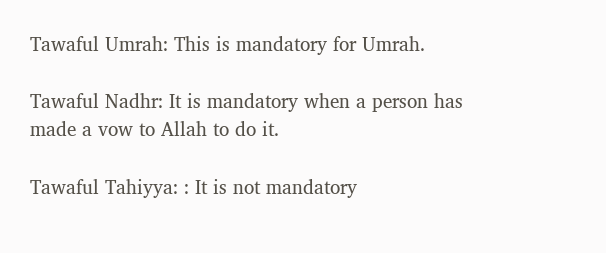Tawaful Umrah: This is mandatory for Umrah.

Tawaful Nadhr: It is mandatory when a person has made a vow to Allah to do it.

Tawaful Tahiyya: : It is not mandatory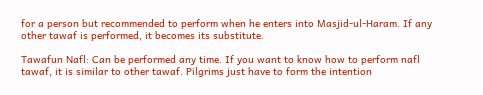for a person but recommended to perform when he enters into Masjid-ul-Haram. If any other tawaf is performed, it becomes its substitute.

Tawafun Nafl: Can be performed any time. If you want to know how to perform nafl tawaf, it is similar to other tawaf. Pilgrims just have to form the intention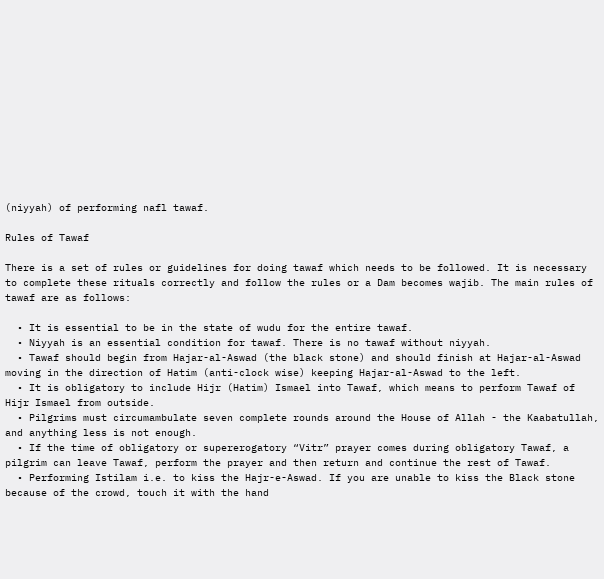(niyyah) of performing nafl tawaf.

Rules of Tawaf

There is a set of rules or guidelines for doing tawaf which needs to be followed. It is necessary to complete these rituals correctly and follow the rules or a Dam becomes wajib. The main rules of tawaf are as follows:

  • It is essential to be in the state of wudu for the entire tawaf.
  • Niyyah is an essential condition for tawaf. There is no tawaf without niyyah.
  • Tawaf should begin from Hajar-al-Aswad (the black stone) and should finish at Hajar-al-Aswad moving in the direction of Hatim (anti-clock wise) keeping Hajar-al-Aswad to the left.
  • It is obligatory to include Hijr (Hatim) Ismael into Tawaf, which means to perform Tawaf of Hijr Ismael from outside.
  • Pilgrims must circumambulate seven complete rounds around the House of Allah - the Kaabatullah, and anything less is not enough.
  • If the time of obligatory or supererogatory “Vitr” prayer comes during obligatory Tawaf, a pilgrim can leave Tawaf, perform the prayer and then return and continue the rest of Tawaf.
  • Performing Istilam i.e. to kiss the Hajr-e-Aswad. If you are unable to kiss the Black stone because of the crowd, touch it with the hand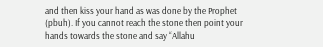and then kiss your hand as was done by the Prophet (pbuh). If you cannot reach the stone then point your hands towards the stone and say “Allahu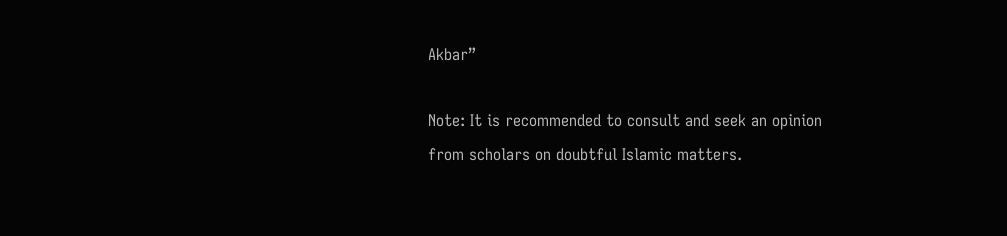Akbar”

Note: It is recommended to consult and seek an opinion from scholars on doubtful Islamic matters.